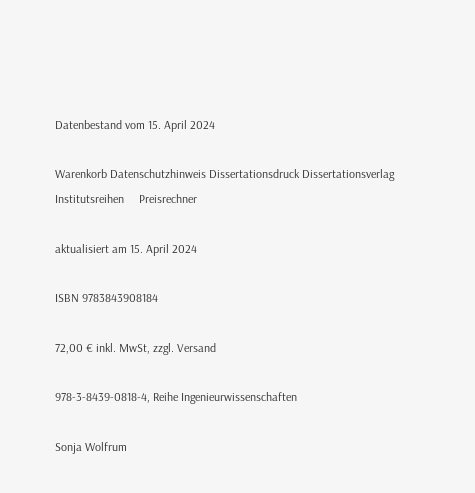Datenbestand vom 15. April 2024

Warenkorb Datenschutzhinweis Dissertationsdruck Dissertationsverlag Institutsreihen     Preisrechner

aktualisiert am 15. April 2024

ISBN 9783843908184

72,00 € inkl. MwSt, zzgl. Versand

978-3-8439-0818-4, Reihe Ingenieurwissenschaften

Sonja Wolfrum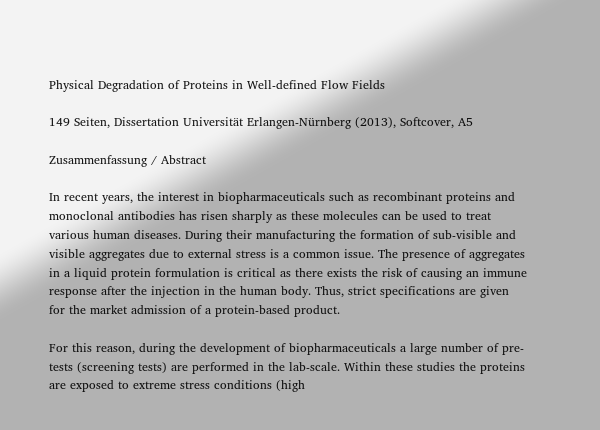Physical Degradation of Proteins in Well-defined Flow Fields

149 Seiten, Dissertation Universität Erlangen-Nürnberg (2013), Softcover, A5

Zusammenfassung / Abstract

In recent years, the interest in biopharmaceuticals such as recombinant proteins and monoclonal antibodies has risen sharply as these molecules can be used to treat various human diseases. During their manufacturing the formation of sub-visible and visible aggregates due to external stress is a common issue. The presence of aggregates in a liquid protein formulation is critical as there exists the risk of causing an immune response after the injection in the human body. Thus, strict specifications are given for the market admission of a protein-based product.

For this reason, during the development of biopharmaceuticals a large number of pre-tests (screening tests) are performed in the lab-scale. Within these studies the proteins are exposed to extreme stress conditions (high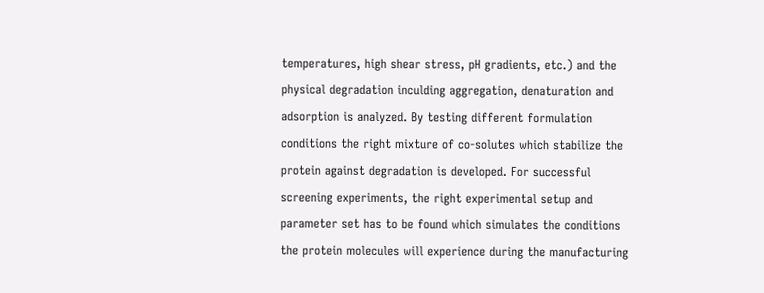temperatures, high shear stress, pH gradients, etc.) and the physical degradation inculding aggregation, denaturation and adsorption is analyzed. By testing different formulation conditions the right mixture of co-solutes which stabilize the protein against degradation is developed. For successful screening experiments, the right experimental setup and parameter set has to be found which simulates the conditions the protein molecules will experience during the manufacturing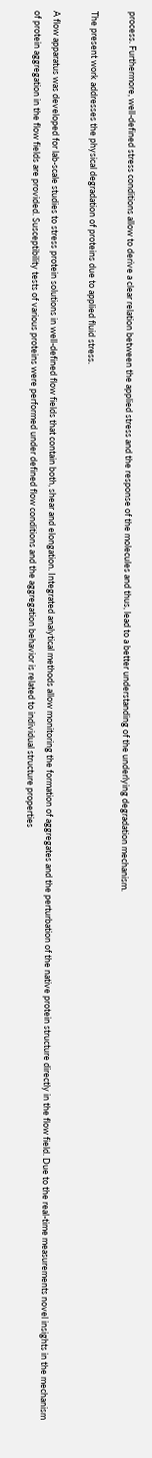process. Furthermore, well-defined stress conditions allow to derive a clear relation between the applied stress and the response of the molecules and thus, lead to a better understanding of the underlying degradation mechanism.

The present work addresses the physical degradation of proteins due to applied fluid stress.

A flow apparatus was developed for lab-scale studies to stress protein solutions in well-defined flow fields that contain both, shear and elongation. Integrated analytical methods allow monitoring the formation of aggregates and the perturbation of the native protein structure directly in the flow field. Due to the real-time measurements novel insights in the mechanism of protein aggregation in the flow fields are provided. Susceptibility tests of various proteins were performed under defined flow conditions and the aggregation behavior is related to individual structure properties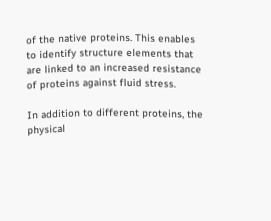of the native proteins. This enables to identify structure elements that are linked to an increased resistance of proteins against fluid stress.

In addition to different proteins, the physical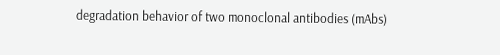degradation behavior of two monoclonal antibodies (mAbs)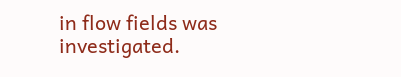in flow fields was investigated.